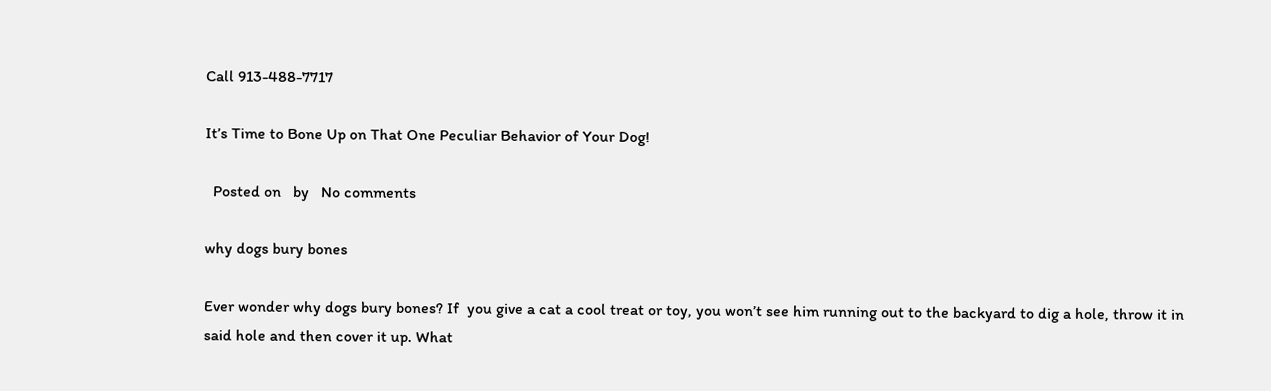Call 913-488-7717

It’s Time to Bone Up on That One Peculiar Behavior of Your Dog!

  Posted on   by   No comments

why dogs bury bones

Ever wonder why dogs bury bones? If  you give a cat a cool treat or toy, you won’t see him running out to the backyard to dig a hole, throw it in said hole and then cover it up. What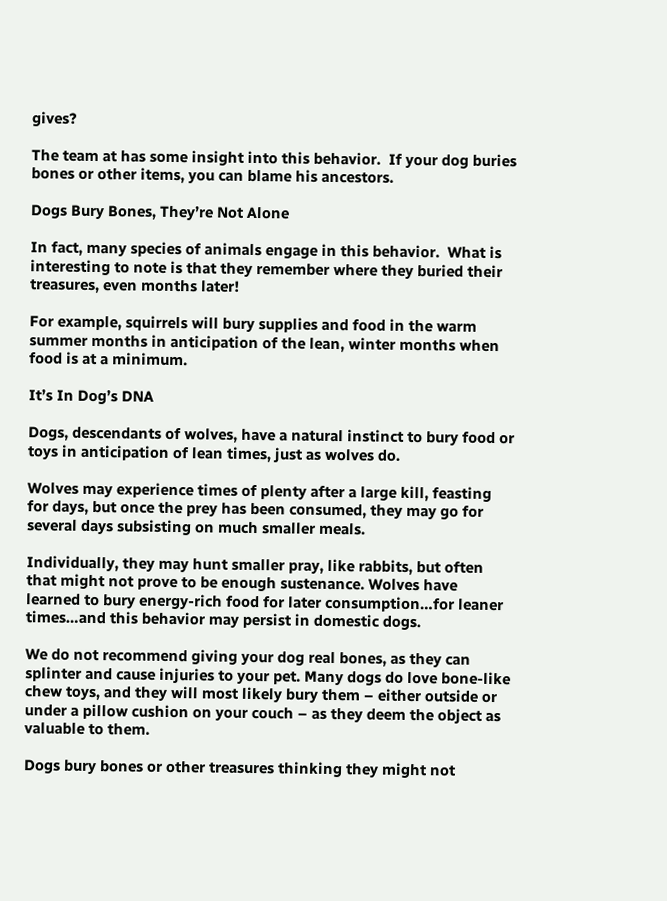gives?

The team at has some insight into this behavior.  If your dog buries bones or other items, you can blame his ancestors.

Dogs Bury Bones, They’re Not Alone

In fact, many species of animals engage in this behavior.  What is interesting to note is that they remember where they buried their treasures, even months later!

For example, squirrels will bury supplies and food in the warm summer months in anticipation of the lean, winter months when food is at a minimum.

It’s In Dog’s DNA

Dogs, descendants of wolves, have a natural instinct to bury food or toys in anticipation of lean times, just as wolves do.

Wolves may experience times of plenty after a large kill, feasting for days, but once the prey has been consumed, they may go for several days subsisting on much smaller meals.

Individually, they may hunt smaller pray, like rabbits, but often that might not prove to be enough sustenance. Wolves have learned to bury energy-rich food for later consumption…for leaner times…and this behavior may persist in domestic dogs.

We do not recommend giving your dog real bones, as they can splinter and cause injuries to your pet. Many dogs do love bone-like chew toys, and they will most likely bury them – either outside or under a pillow cushion on your couch – as they deem the object as valuable to them.

Dogs bury bones or other treasures thinking they might not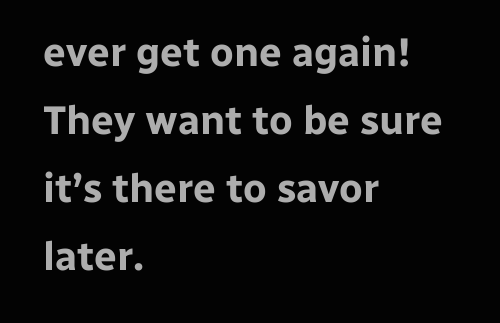ever get one again!  They want to be sure it’s there to savor later.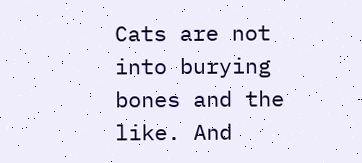Cats are not into burying bones and the like. And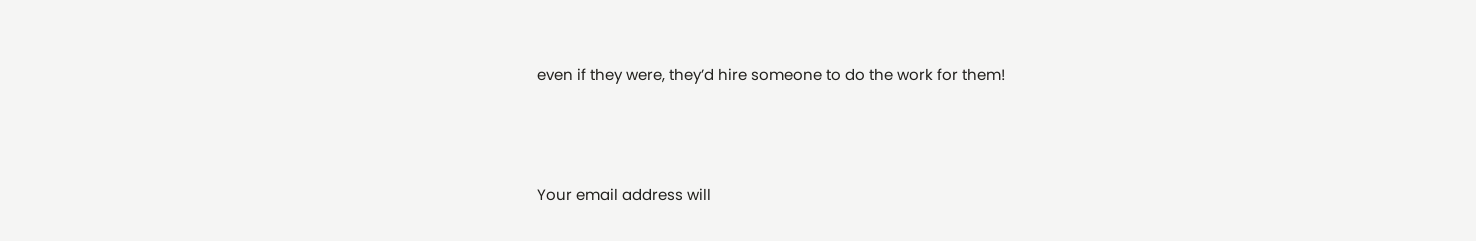even if they were, they’d hire someone to do the work for them!



Your email address will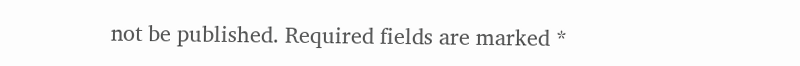not be published. Required fields are marked *